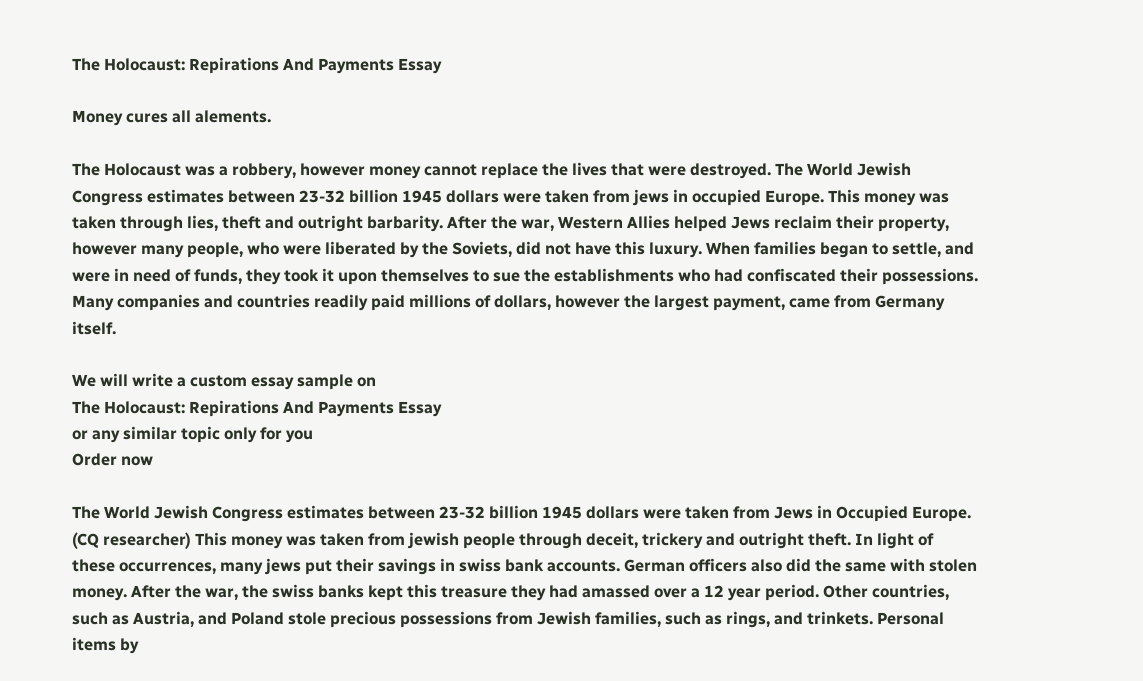The Holocaust: Repirations And Payments Essay

Money cures all alements.

The Holocaust was a robbery, however money cannot replace the lives that were destroyed. The World Jewish Congress estimates between 23-32 billion 1945 dollars were taken from jews in occupied Europe. This money was taken through lies, theft and outright barbarity. After the war, Western Allies helped Jews reclaim their property, however many people, who were liberated by the Soviets, did not have this luxury. When families began to settle, and were in need of funds, they took it upon themselves to sue the establishments who had confiscated their possessions. Many companies and countries readily paid millions of dollars, however the largest payment, came from Germany itself.

We will write a custom essay sample on
The Holocaust: Repirations And Payments Essay
or any similar topic only for you
Order now

The World Jewish Congress estimates between 23-32 billion 1945 dollars were taken from Jews in Occupied Europe. (CQ researcher) This money was taken from jewish people through deceit, trickery and outright theft. In light of these occurrences, many jews put their savings in swiss bank accounts. German officers also did the same with stolen money. After the war, the swiss banks kept this treasure they had amassed over a 12 year period. Other countries, such as Austria, and Poland stole precious possessions from Jewish families, such as rings, and trinkets. Personal items by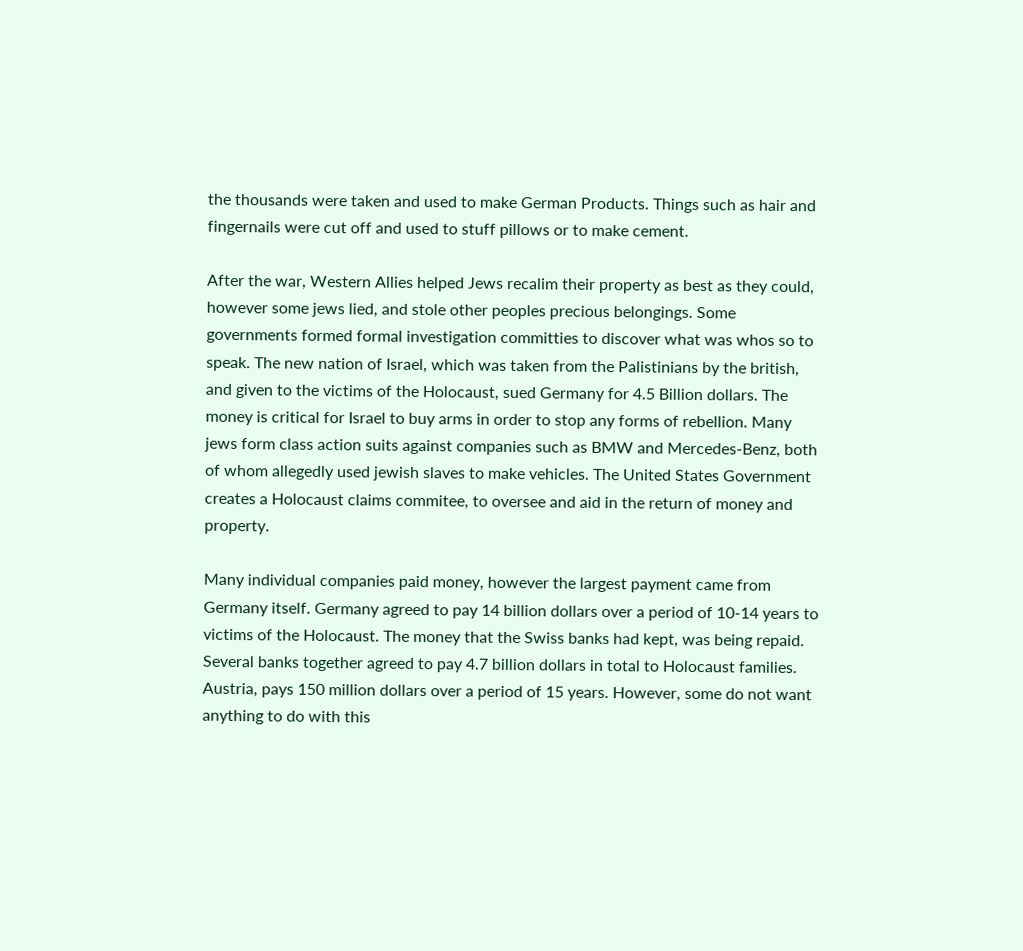the thousands were taken and used to make German Products. Things such as hair and fingernails were cut off and used to stuff pillows or to make cement.

After the war, Western Allies helped Jews recalim their property as best as they could, however some jews lied, and stole other peoples precious belongings. Some governments formed formal investigation committies to discover what was whos so to speak. The new nation of Israel, which was taken from the Palistinians by the british, and given to the victims of the Holocaust, sued Germany for 4.5 Billion dollars. The money is critical for Israel to buy arms in order to stop any forms of rebellion. Many jews form class action suits against companies such as BMW and Mercedes-Benz, both of whom allegedly used jewish slaves to make vehicles. The United States Government creates a Holocaust claims commitee, to oversee and aid in the return of money and property.

Many individual companies paid money, however the largest payment came from Germany itself. Germany agreed to pay 14 billion dollars over a period of 10-14 years to victims of the Holocaust. The money that the Swiss banks had kept, was being repaid. Several banks together agreed to pay 4.7 billion dollars in total to Holocaust families. Austria, pays 150 million dollars over a period of 15 years. However, some do not want anything to do with this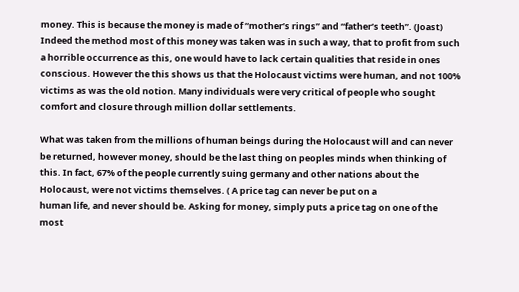money. This is because the money is made of “mother’s rings” and “father’s teeth”. (Joast) Indeed the method most of this money was taken was in such a way, that to profit from such a horrible occurrence as this, one would have to lack certain qualities that reside in ones conscious. However the this shows us that the Holocaust victims were human, and not 100% victims as was the old notion. Many individuals were very critical of people who sought comfort and closure through million dollar settlements.

What was taken from the millions of human beings during the Holocaust will and can never be returned, however money, should be the last thing on peoples minds when thinking of this. In fact, 67% of the people currently suing germany and other nations about the Holocaust, were not victims themselves. ( A price tag can never be put on a
human life, and never should be. Asking for money, simply puts a price tag on one of the
most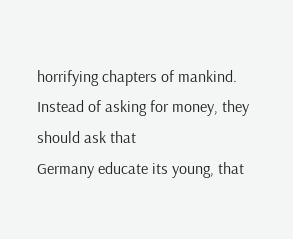horrifying chapters of mankind. Instead of asking for money, they should ask that
Germany educate its young, that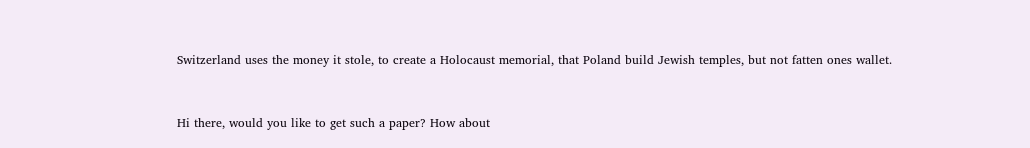Switzerland uses the money it stole, to create a Holocaust memorial, that Poland build Jewish temples, but not fatten ones wallet.


Hi there, would you like to get such a paper? How about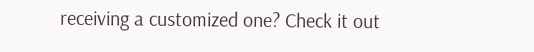receiving a customized one? Check it out